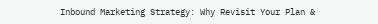Inbound Marketing Strategy: Why Revisit Your Plan &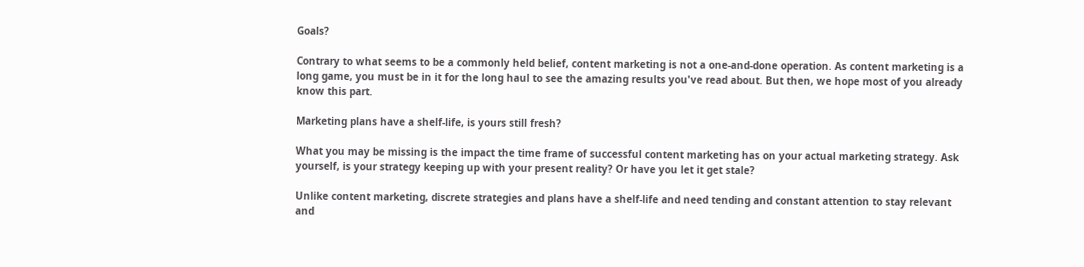Goals?

Contrary to what seems to be a commonly held belief, content marketing is not a one-and-done operation. As content marketing is a long game, you must be in it for the long haul to see the amazing results you've read about. But then, we hope most of you already know this part.

Marketing plans have a shelf-life, is yours still fresh?

What you may be missing is the impact the time frame of successful content marketing has on your actual marketing strategy. Ask yourself, is your strategy keeping up with your present reality? Or have you let it get stale?

Unlike content marketing, discrete strategies and plans have a shelf-life and need tending and constant attention to stay relevant and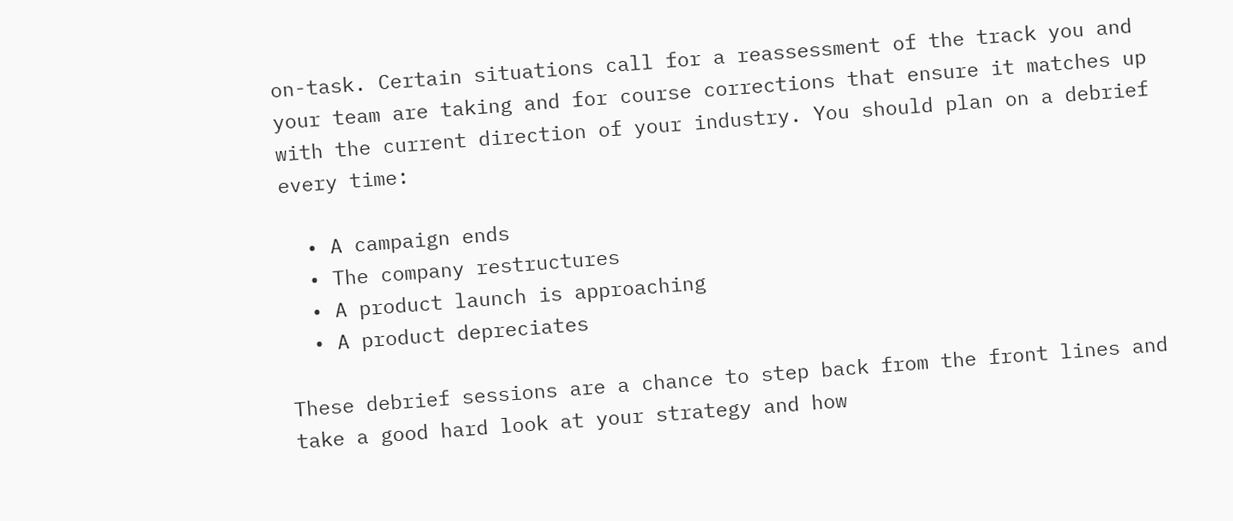on-task. Certain situations call for a reassessment of the track you and your team are taking and for course corrections that ensure it matches up with the current direction of your industry. You should plan on a debrief every time:

  • A campaign ends
  • The company restructures
  • A product launch is approaching
  • A product depreciates

These debrief sessions are a chance to step back from the front lines and take a good hard look at your strategy and how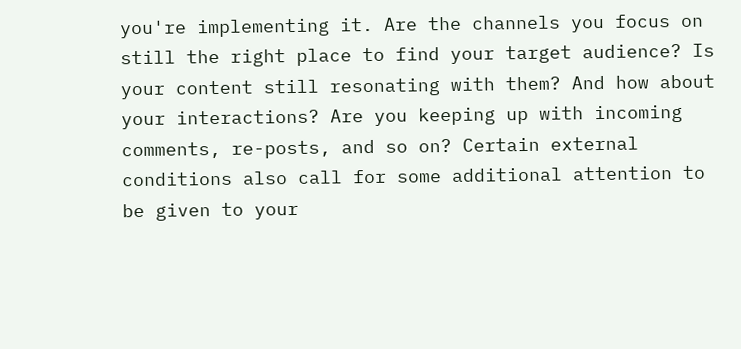you're implementing it. Are the channels you focus on still the right place to find your target audience? Is your content still resonating with them? And how about your interactions? Are you keeping up with incoming comments, re-posts, and so on? Certain external conditions also call for some additional attention to be given to your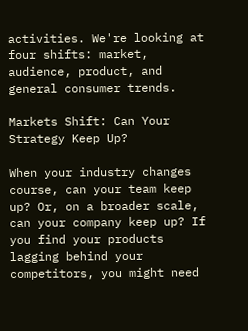activities. We're looking at four shifts: market, audience, product, and general consumer trends.

Markets Shift: Can Your Strategy Keep Up?

When your industry changes course, can your team keep up? Or, on a broader scale, can your company keep up? If you find your products lagging behind your competitors, you might need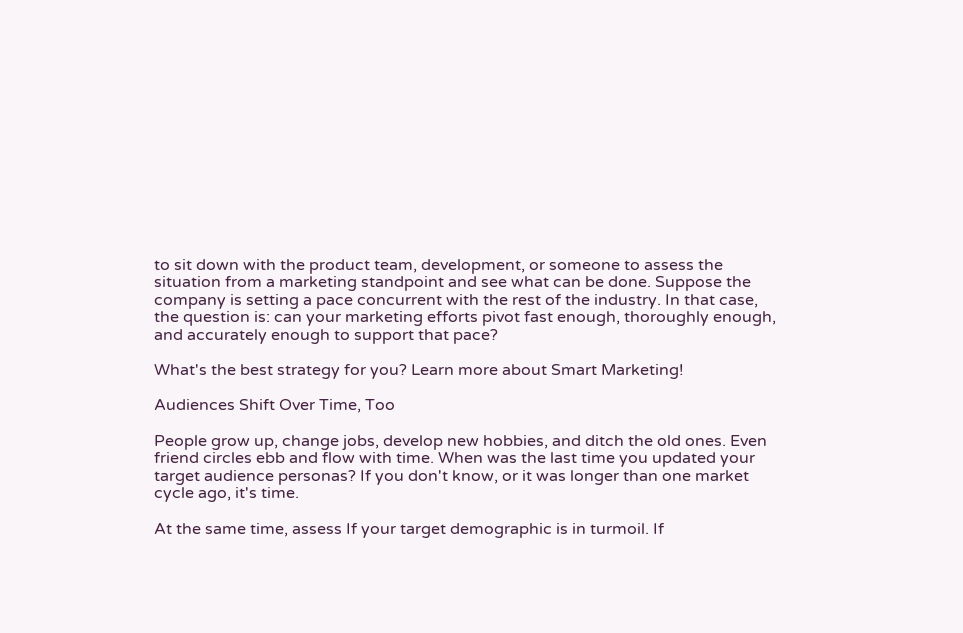to sit down with the product team, development, or someone to assess the situation from a marketing standpoint and see what can be done. Suppose the company is setting a pace concurrent with the rest of the industry. In that case, the question is: can your marketing efforts pivot fast enough, thoroughly enough, and accurately enough to support that pace?

What's the best strategy for you? Learn more about Smart Marketing!

Audiences Shift Over Time, Too

People grow up, change jobs, develop new hobbies, and ditch the old ones. Even friend circles ebb and flow with time. When was the last time you updated your target audience personas? If you don't know, or it was longer than one market cycle ago, it's time.

At the same time, assess If your target demographic is in turmoil. If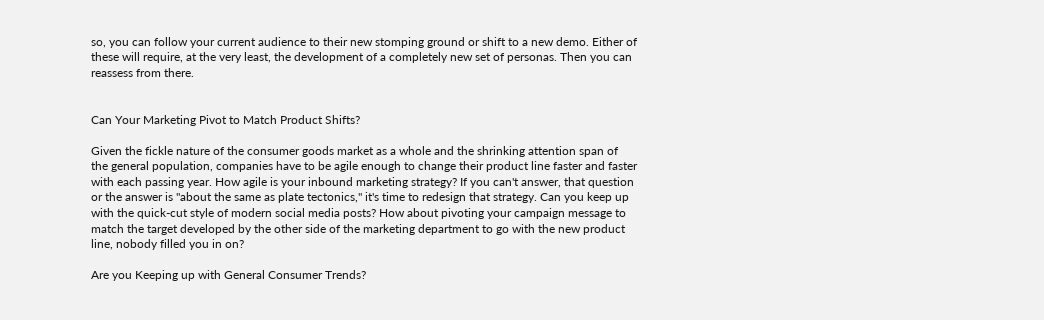so, you can follow your current audience to their new stomping ground or shift to a new demo. Either of these will require, at the very least, the development of a completely new set of personas. Then you can reassess from there.


Can Your Marketing Pivot to Match Product Shifts?

Given the fickle nature of the consumer goods market as a whole and the shrinking attention span of the general population, companies have to be agile enough to change their product line faster and faster with each passing year. How agile is your inbound marketing strategy? If you can't answer, that question or the answer is "about the same as plate tectonics," it's time to redesign that strategy. Can you keep up with the quick-cut style of modern social media posts? How about pivoting your campaign message to match the target developed by the other side of the marketing department to go with the new product line, nobody filled you in on?

Are you Keeping up with General Consumer Trends?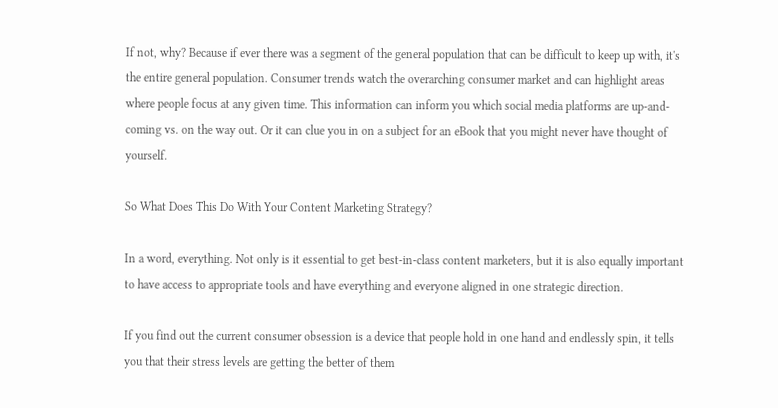If not, why? Because if ever there was a segment of the general population that can be difficult to keep up with, it's the entire general population. Consumer trends watch the overarching consumer market and can highlight areas where people focus at any given time. This information can inform you which social media platforms are up-and-coming vs. on the way out. Or it can clue you in on a subject for an eBook that you might never have thought of yourself.

So What Does This Do With Your Content Marketing Strategy?

In a word, everything. Not only is it essential to get best-in-class content marketers, but it is also equally important to have access to appropriate tools and have everything and everyone aligned in one strategic direction.

If you find out the current consumer obsession is a device that people hold in one hand and endlessly spin, it tells you that their stress levels are getting the better of them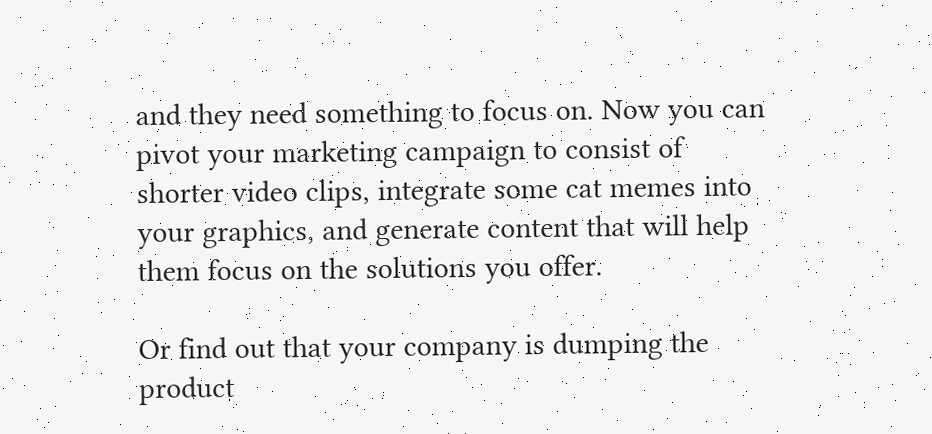and they need something to focus on. Now you can pivot your marketing campaign to consist of shorter video clips, integrate some cat memes into your graphics, and generate content that will help them focus on the solutions you offer.

Or find out that your company is dumping the product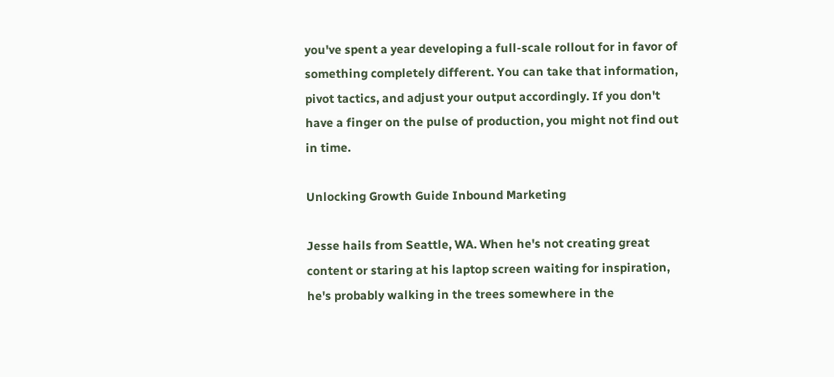you've spent a year developing a full-scale rollout for in favor of something completely different. You can take that information, pivot tactics, and adjust your output accordingly. If you don't have a finger on the pulse of production, you might not find out in time.

Unlocking Growth Guide Inbound Marketing

Jesse hails from Seattle, WA. When he's not creating great content or staring at his laptop screen waiting for inspiration, he's probably walking in the trees somewhere in the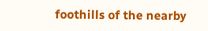foothills of the nearby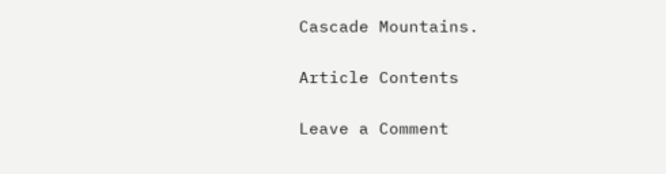Cascade Mountains.

Article Contents

Leave a Comment